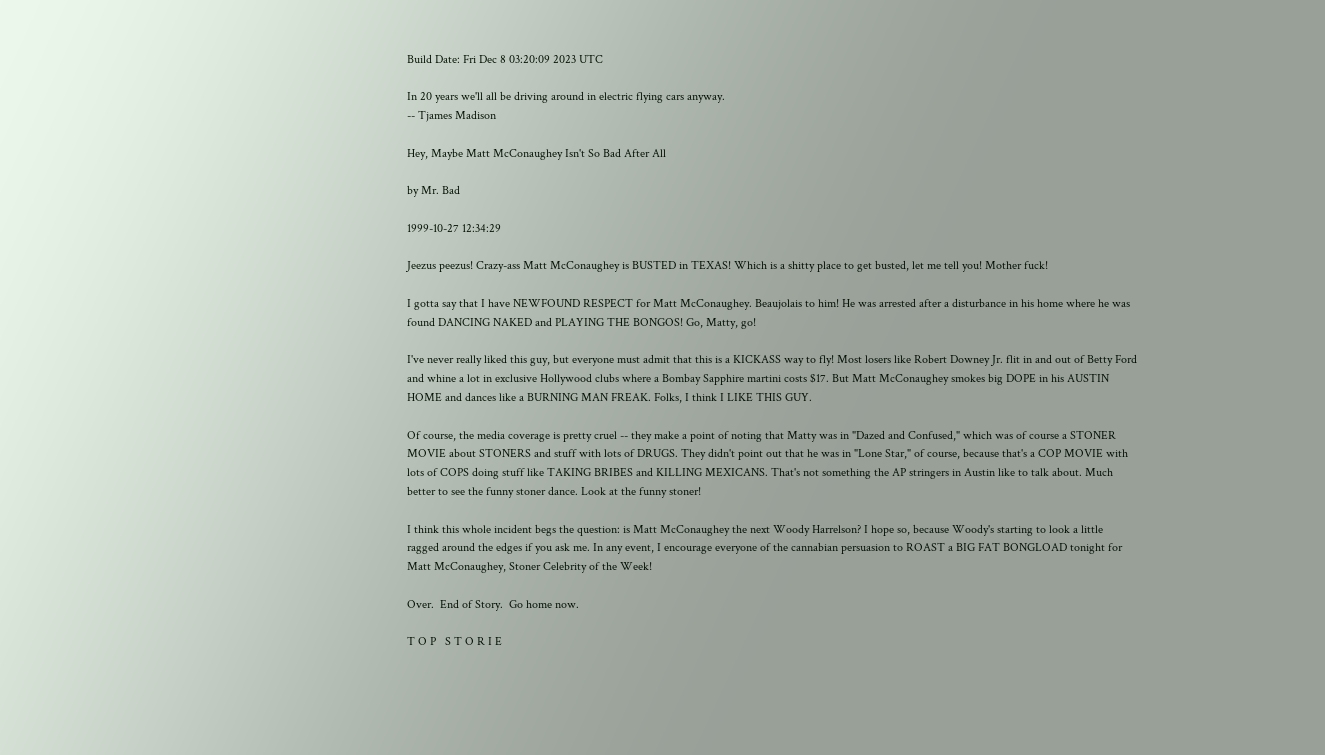Build Date: Fri Dec 8 03:20:09 2023 UTC

In 20 years we'll all be driving around in electric flying cars anyway.
-- Tjames Madison

Hey, Maybe Matt McConaughey Isn't So Bad After All

by Mr. Bad

1999-10-27 12:34:29

Jeezus peezus! Crazy-ass Matt McConaughey is BUSTED in TEXAS! Which is a shitty place to get busted, let me tell you! Mother fuck!

I gotta say that I have NEWFOUND RESPECT for Matt McConaughey. Beaujolais to him! He was arrested after a disturbance in his home where he was found DANCING NAKED and PLAYING THE BONGOS! Go, Matty, go!

I've never really liked this guy, but everyone must admit that this is a KICKASS way to fly! Most losers like Robert Downey Jr. flit in and out of Betty Ford and whine a lot in exclusive Hollywood clubs where a Bombay Sapphire martini costs $17. But Matt McConaughey smokes big DOPE in his AUSTIN HOME and dances like a BURNING MAN FREAK. Folks, I think I LIKE THIS GUY.

Of course, the media coverage is pretty cruel -- they make a point of noting that Matty was in "Dazed and Confused," which was of course a STONER MOVIE about STONERS and stuff with lots of DRUGS. They didn't point out that he was in "Lone Star," of course, because that's a COP MOVIE with lots of COPS doing stuff like TAKING BRIBES and KILLING MEXICANS. That's not something the AP stringers in Austin like to talk about. Much better to see the funny stoner dance. Look at the funny stoner!

I think this whole incident begs the question: is Matt McConaughey the next Woody Harrelson? I hope so, because Woody's starting to look a little ragged around the edges if you ask me. In any event, I encourage everyone of the cannabian persuasion to ROAST a BIG FAT BONGLOAD tonight for Matt McConaughey, Stoner Celebrity of the Week!

Over.  End of Story.  Go home now.

T O P   S T O R I E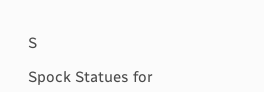S

Spock Statues for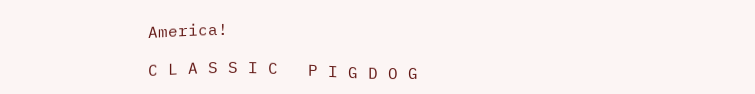America!

C L A S S I C   P I G D O G